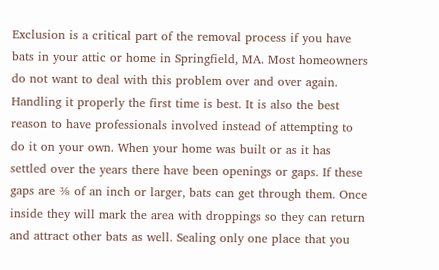Exclusion is a critical part of the removal process if you have bats in your attic or home in Springfield, MA. Most homeowners do not want to deal with this problem over and over again. Handling it properly the first time is best. It is also the best reason to have professionals involved instead of attempting to do it on your own. When your home was built or as it has settled over the years there have been openings or gaps. If these gaps are ⅜ of an inch or larger, bats can get through them. Once inside they will mark the area with droppings so they can return and attract other bats as well. Sealing only one place that you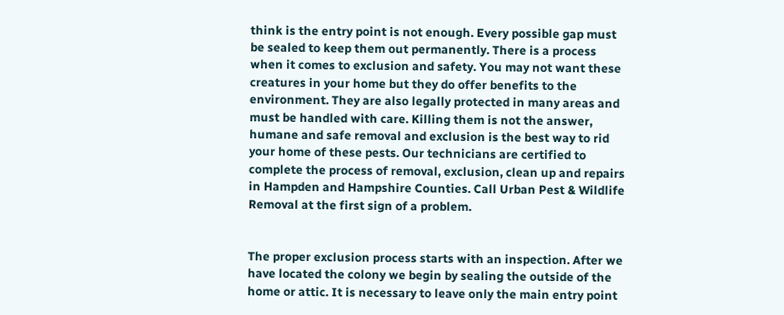think is the entry point is not enough. Every possible gap must be sealed to keep them out permanently. There is a process when it comes to exclusion and safety. You may not want these creatures in your home but they do offer benefits to the environment. They are also legally protected in many areas and must be handled with care. Killing them is not the answer, humane and safe removal and exclusion is the best way to rid your home of these pests. Our technicians are certified to complete the process of removal, exclusion, clean up and repairs in Hampden and Hampshire Counties. Call Urban Pest & Wildlife Removal at the first sign of a problem.


The proper exclusion process starts with an inspection. After we have located the colony we begin by sealing the outside of the home or attic. It is necessary to leave only the main entry point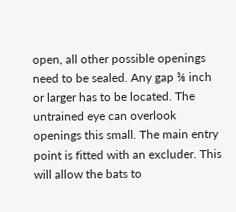open, all other possible openings need to be sealed. Any gap ⅜ inch or larger has to be located. The untrained eye can overlook openings this small. The main entry point is fitted with an excluder. This will allow the bats to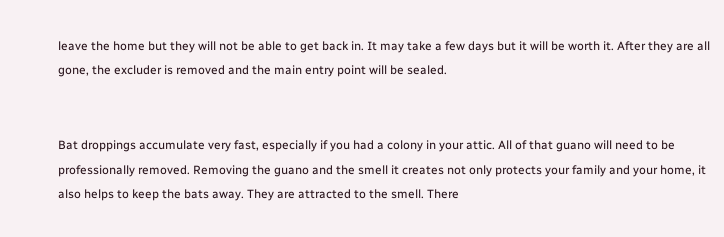leave the home but they will not be able to get back in. It may take a few days but it will be worth it. After they are all gone, the excluder is removed and the main entry point will be sealed.


Bat droppings accumulate very fast, especially if you had a colony in your attic. All of that guano will need to be professionally removed. Removing the guano and the smell it creates not only protects your family and your home, it also helps to keep the bats away. They are attracted to the smell. There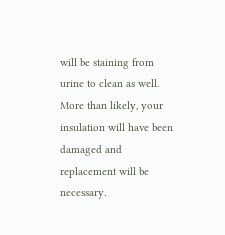will be staining from urine to clean as well. More than likely, your insulation will have been damaged and replacement will be necessary.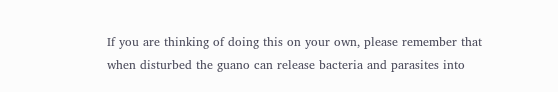If you are thinking of doing this on your own, please remember that when disturbed the guano can release bacteria and parasites into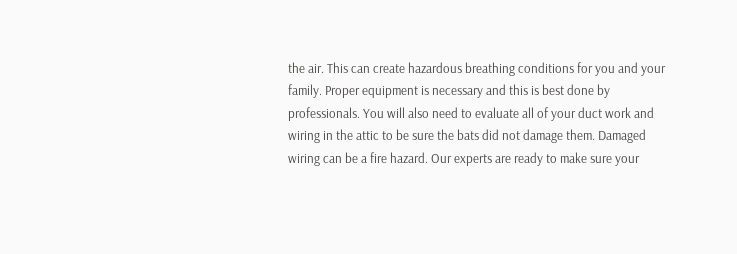the air. This can create hazardous breathing conditions for you and your family. Proper equipment is necessary and this is best done by professionals. You will also need to evaluate all of your duct work and wiring in the attic to be sure the bats did not damage them. Damaged wiring can be a fire hazard. Our experts are ready to make sure your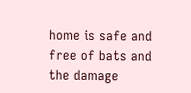home is safe and free of bats and the damage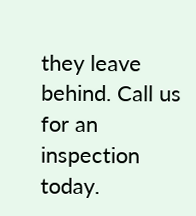they leave behind. Call us for an inspection today.